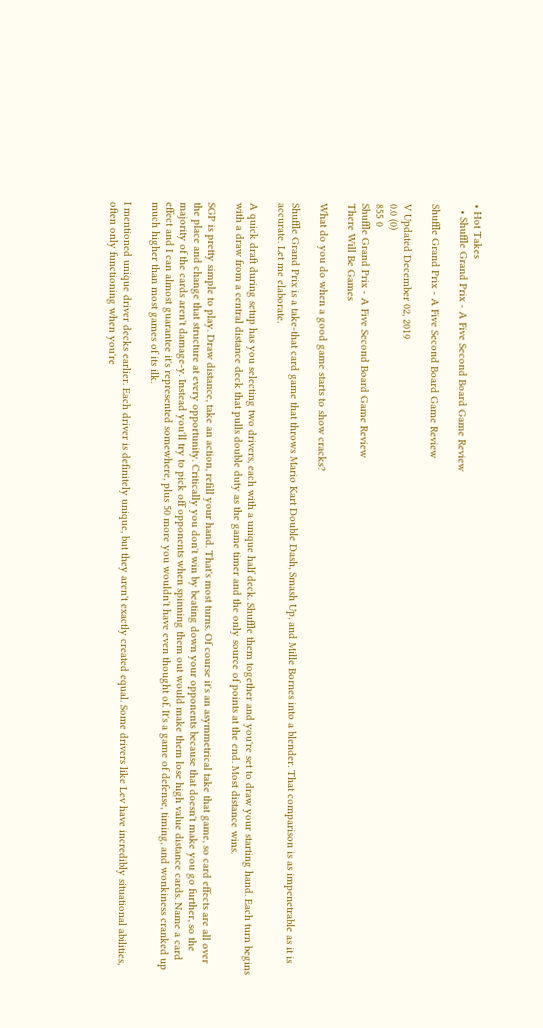• Hot Takes
  • Shuffle Grand Prix - A Five Second Board Game Review

Shuffle Grand Prix - A Five Second Board Game Review

V Updated December 02, 2019
0.0 (0)
855 0
Shuffle Grand Prix - A Five Second Board Game Review
There Will Be Games

What do you do when a good game starts to show cracks?

Shuffle Grand Prix is a take-that card game that throws Mario Kart Double Dash, Smash Up, and Mille Bornes into a blender. That comparison is as impenetrable as it is accurate. Let me elaborate.

A quick draft during setup has you selecting two drivers, each with a unique half deck. Shuffle them together and you're set to draw your starting hand. Each turn begins with a draw from a central distance deck that pulls double duty as the game timer and the only source of points at the end. Most distance wins.

SGP is pretty simple to play. Draw distance, take an action, refill your hand. That's most turns. Of course it's an asymmetrical take that game, so card effects are all over the place and change that structure at every opportunity. Critically you don't win by beating down your opponents because that doesn't make you go further, so the majority of the cards aren't damage-y. Instead you'll try to pick off opponents when spinning them out would make them lose high value distance cards. Name a card effect and I can almost guarantee it's represented somewhere, plus 50 more you wouldn't have even thought of. It's a game of defense, timing, and wonkiness cranked up much higher than most games of its ilk.

I mentioned unique driver decks earlier. Each driver is definitely unique, but they aren't exactly created equal. Some drivers like Lev have incredibly situational abilities, often only functioning when you're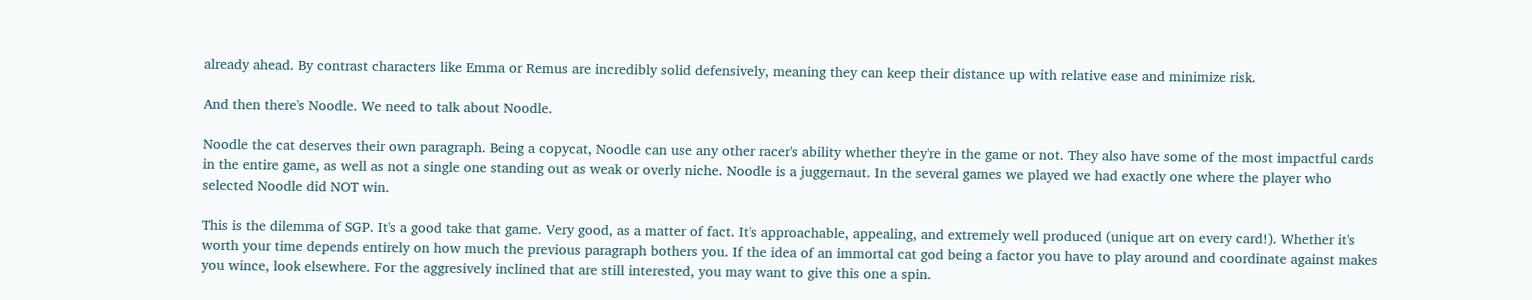already ahead. By contrast characters like Emma or Remus are incredibly solid defensively, meaning they can keep their distance up with relative ease and minimize risk.

And then there's Noodle. We need to talk about Noodle.

Noodle the cat deserves their own paragraph. Being a copycat, Noodle can use any other racer's ability whether they're in the game or not. They also have some of the most impactful cards in the entire game, as well as not a single one standing out as weak or overly niche. Noodle is a juggernaut. In the several games we played we had exactly one where the player who selected Noodle did NOT win.

This is the dilemma of SGP. It's a good take that game. Very good, as a matter of fact. It's approachable, appealing, and extremely well produced (unique art on every card!). Whether it's worth your time depends entirely on how much the previous paragraph bothers you. If the idea of an immortal cat god being a factor you have to play around and coordinate against makes you wince, look elsewhere. For the aggresively inclined that are still interested, you may want to give this one a spin.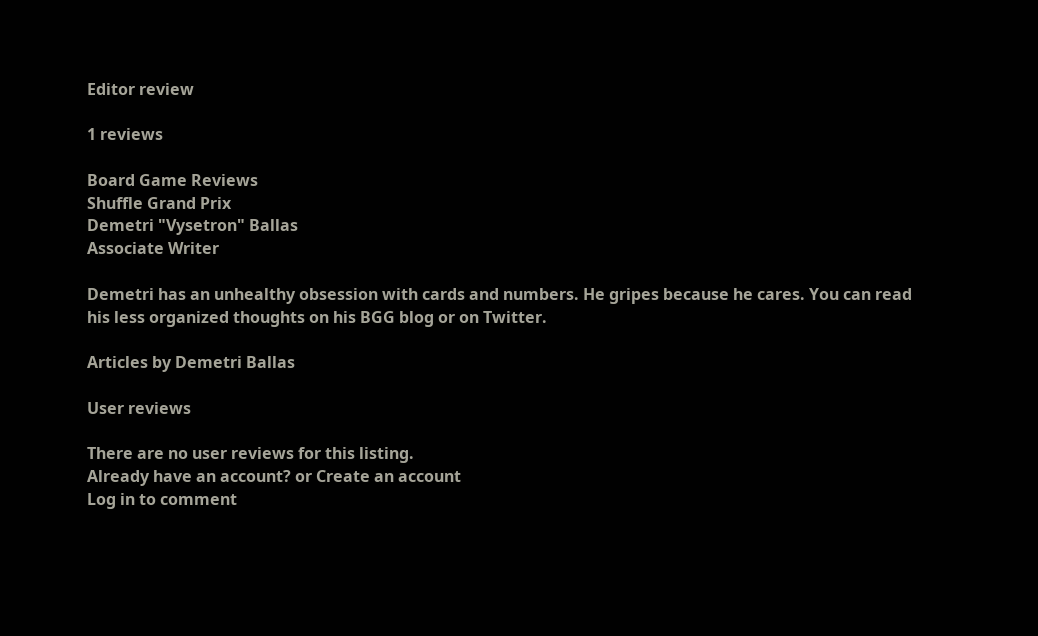Editor review

1 reviews

Board Game Reviews
Shuffle Grand Prix
Demetri "Vysetron" Ballas
Associate Writer

Demetri has an unhealthy obsession with cards and numbers. He gripes because he cares. You can read his less organized thoughts on his BGG blog or on Twitter.

Articles by Demetri Ballas

User reviews

There are no user reviews for this listing.
Already have an account? or Create an account
Log in to comment